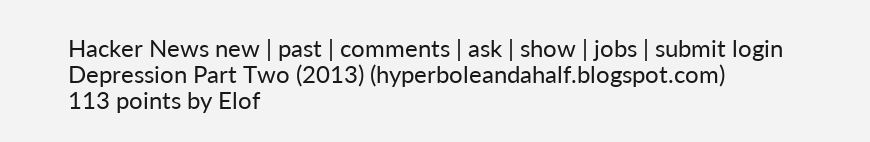Hacker News new | past | comments | ask | show | jobs | submit login
Depression Part Two (2013) (hyperboleandahalf.blogspot.com)
113 points by Elof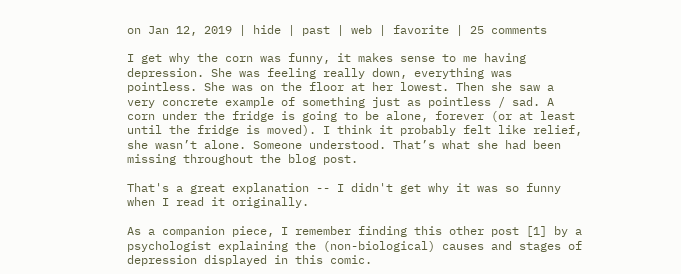on Jan 12, 2019 | hide | past | web | favorite | 25 comments

I get why the corn was funny, it makes sense to me having depression. She was feeling really down, everything was pointless. She was on the floor at her lowest. Then she saw a very concrete example of something just as pointless / sad. A corn under the fridge is going to be alone, forever (or at least until the fridge is moved). I think it probably felt like relief, she wasn’t alone. Someone understood. That’s what she had been missing throughout the blog post.

That's a great explanation -- I didn't get why it was so funny when I read it originally.

As a companion piece, I remember finding this other post [1] by a psychologist explaining the (non-biological) causes and stages of depression displayed in this comic.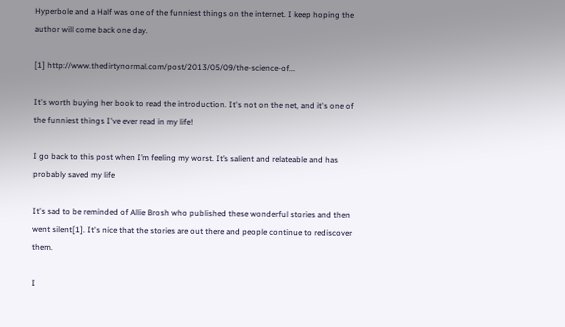Hyperbole and a Half was one of the funniest things on the internet. I keep hoping the author will come back one day.

[1] http://www.thedirtynormal.com/post/2013/05/09/the-science-of...

It's worth buying her book to read the introduction. It's not on the net, and it's one of the funniest things I've ever read in my life!

I go back to this post when I’m feeling my worst. It’s salient and relateable and has probably saved my life

It's sad to be reminded of Allie Brosh who published these wonderful stories and then went silent[1]. It's nice that the stories are out there and people continue to rediscover them.

I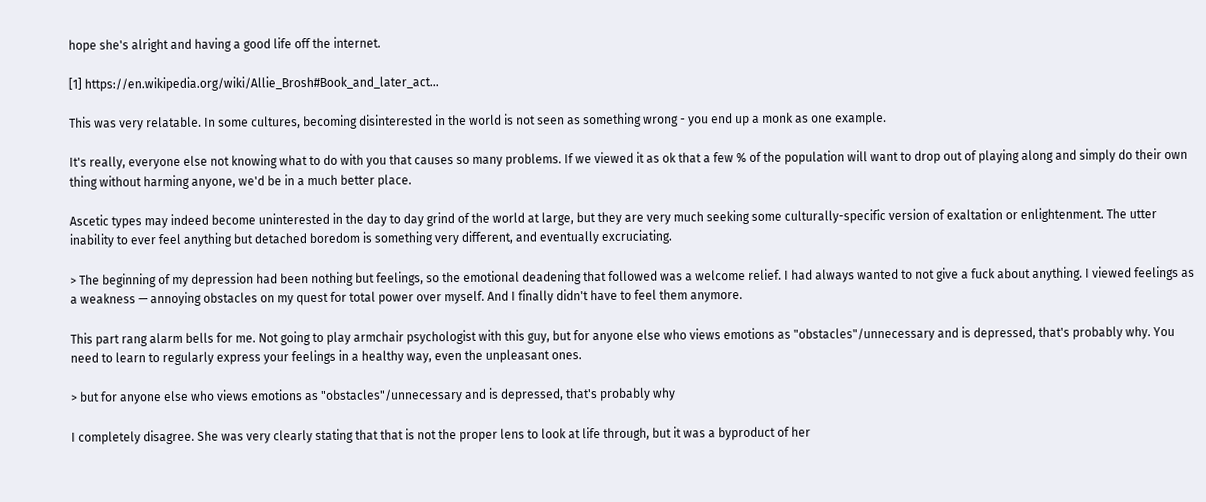hope she's alright and having a good life off the internet.

[1] https://en.wikipedia.org/wiki/Allie_Brosh#Book_and_later_act...

This was very relatable. In some cultures, becoming disinterested in the world is not seen as something wrong - you end up a monk as one example.

It's really, everyone else not knowing what to do with you that causes so many problems. If we viewed it as ok that a few % of the population will want to drop out of playing along and simply do their own thing without harming anyone, we'd be in a much better place.

Ascetic types may indeed become uninterested in the day to day grind of the world at large, but they are very much seeking some culturally-specific version of exaltation or enlightenment. The utter inability to ever feel anything but detached boredom is something very different, and eventually excruciating.

> The beginning of my depression had been nothing but feelings, so the emotional deadening that followed was a welcome relief. I had always wanted to not give a fuck about anything. I viewed feelings as a weakness — annoying obstacles on my quest for total power over myself. And I finally didn't have to feel them anymore.

This part rang alarm bells for me. Not going to play armchair psychologist with this guy, but for anyone else who views emotions as "obstacles"/unnecessary and is depressed, that's probably why. You need to learn to regularly express your feelings in a healthy way, even the unpleasant ones.

> but for anyone else who views emotions as "obstacles"/unnecessary and is depressed, that's probably why

I completely disagree. She was very clearly stating that that is not the proper lens to look at life through, but it was a byproduct of her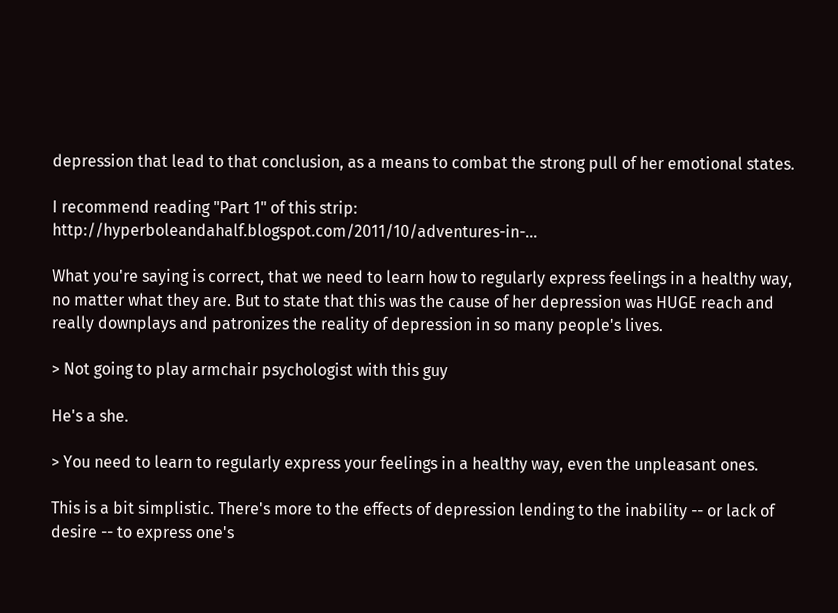depression that lead to that conclusion, as a means to combat the strong pull of her emotional states.

I recommend reading "Part 1" of this strip: http://hyperboleandahalf.blogspot.com/2011/10/adventures-in-...

What you're saying is correct, that we need to learn how to regularly express feelings in a healthy way, no matter what they are. But to state that this was the cause of her depression was HUGE reach and really downplays and patronizes the reality of depression in so many people's lives.

> Not going to play armchair psychologist with this guy

He's a she.

> You need to learn to regularly express your feelings in a healthy way, even the unpleasant ones.

This is a bit simplistic. There's more to the effects of depression lending to the inability -- or lack of desire -- to express one's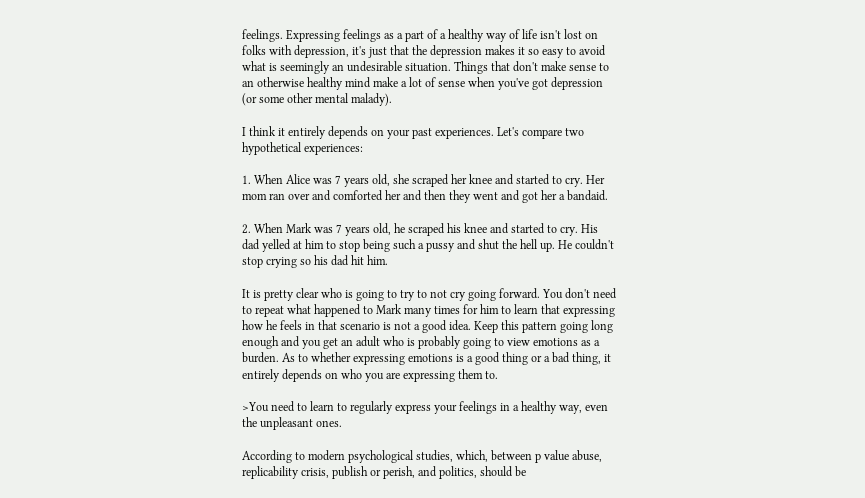feelings. Expressing feelings as a part of a healthy way of life isn't lost on folks with depression, it's just that the depression makes it so easy to avoid what is seemingly an undesirable situation. Things that don't make sense to an otherwise healthy mind make a lot of sense when you've got depression (or some other mental malady).

I think it entirely depends on your past experiences. Let's compare two hypothetical experiences:

1. When Alice was 7 years old, she scraped her knee and started to cry. Her mom ran over and comforted her and then they went and got her a bandaid.

2. When Mark was 7 years old, he scraped his knee and started to cry. His dad yelled at him to stop being such a pussy and shut the hell up. He couldn't stop crying so his dad hit him.

It is pretty clear who is going to try to not cry going forward. You don't need to repeat what happened to Mark many times for him to learn that expressing how he feels in that scenario is not a good idea. Keep this pattern going long enough and you get an adult who is probably going to view emotions as a burden. As to whether expressing emotions is a good thing or a bad thing, it entirely depends on who you are expressing them to.

>You need to learn to regularly express your feelings in a healthy way, even the unpleasant ones.

According to modern psychological studies, which, between p value abuse, replicability crisis, publish or perish, and politics, should be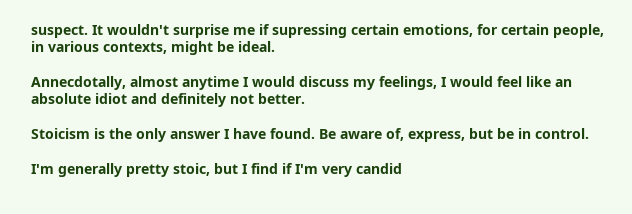suspect. It wouldn't surprise me if supressing certain emotions, for certain people, in various contexts, might be ideal.

Annecdotally, almost anytime I would discuss my feelings, I would feel like an absolute idiot and definitely not better.

Stoicism is the only answer I have found. Be aware of, express, but be in control.

I'm generally pretty stoic, but I find if I'm very candid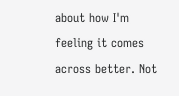about how I'm feeling it comes across better. Not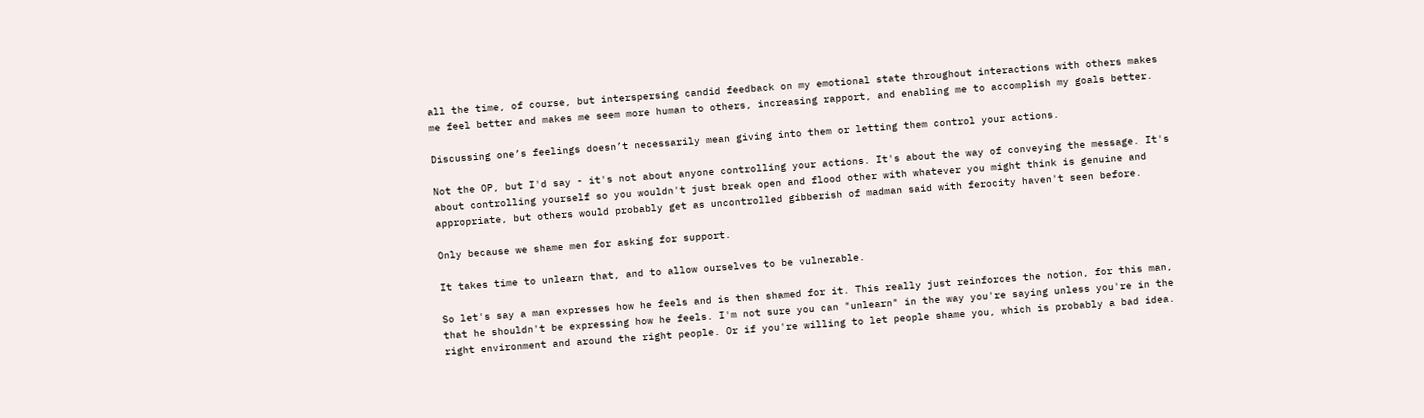all the time, of course, but interspersing candid feedback on my emotional state throughout interactions with others makes me feel better and makes me seem more human to others, increasing rapport, and enabling me to accomplish my goals better.

Discussing one’s feelings doesn’t necessarily mean giving into them or letting them control your actions.

Not the OP, but I'd say - it's not about anyone controlling your actions. It's about the way of conveying the message. It's about controlling yourself so you wouldn't just break open and flood other with whatever you might think is genuine and appropriate, but others would probably get as uncontrolled gibberish of madman said with ferocity haven't seen before.

Only because we shame men for asking for support.

It takes time to unlearn that, and to allow ourselves to be vulnerable.

So let's say a man expresses how he feels and is then shamed for it. This really just reinforces the notion, for this man, that he shouldn't be expressing how he feels. I'm not sure you can "unlearn" in the way you're saying unless you're in the right environment and around the right people. Or if you're willing to let people shame you, which is probably a bad idea.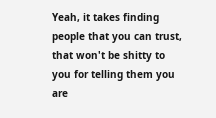Yeah, it takes finding people that you can trust, that won't be shitty to you for telling them you are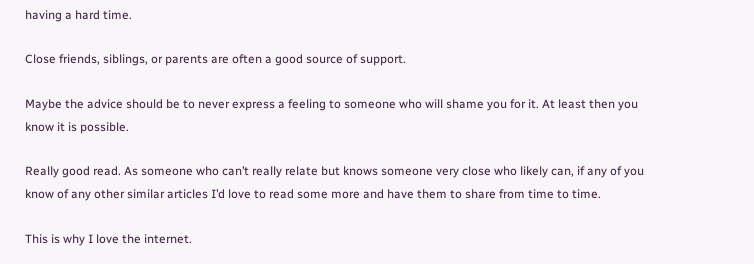having a hard time.

Close friends, siblings, or parents are often a good source of support.

Maybe the advice should be to never express a feeling to someone who will shame you for it. At least then you know it is possible.

Really good read. As someone who can’t really relate but knows someone very close who likely can, if any of you know of any other similar articles I’d love to read some more and have them to share from time to time.

This is why I love the internet.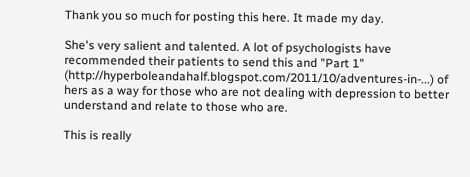Thank you so much for posting this here. It made my day.

She's very salient and talented. A lot of psychologists have recommended their patients to send this and "Part 1" (http://hyperboleandahalf.blogspot.com/2011/10/adventures-in-...) of hers as a way for those who are not dealing with depression to better understand and relate to those who are.

This is really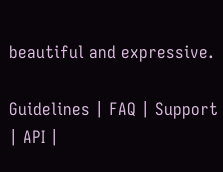beautiful and expressive.

Guidelines | FAQ | Support | API |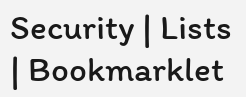Security | Lists | Bookmarklet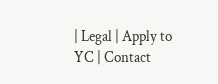| Legal | Apply to YC | Contact